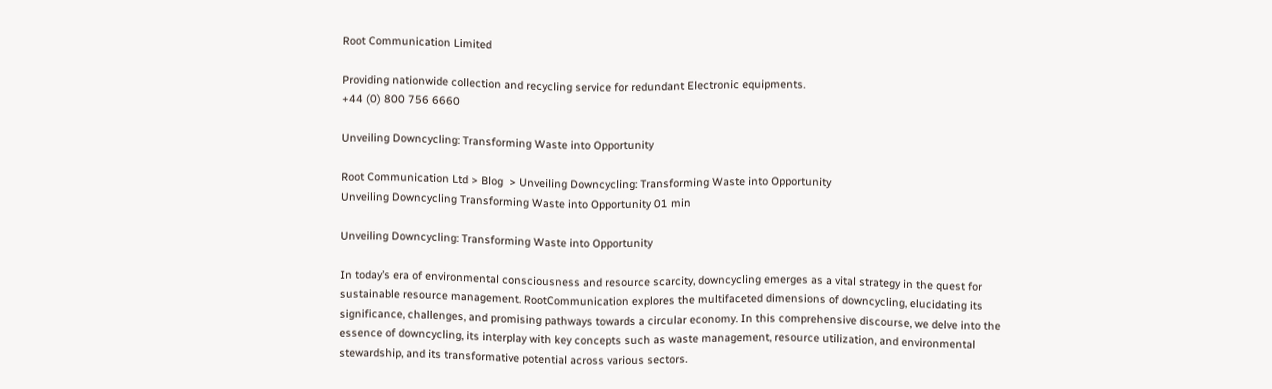Root Communication Limited

Providing nationwide collection and recycling service for redundant Electronic equipments.
+44 (0) 800 756 6660

Unveiling Downcycling: Transforming Waste into Opportunity

Root Communication Ltd > Blog  > Unveiling Downcycling: Transforming Waste into Opportunity
Unveiling Downcycling Transforming Waste into Opportunity 01 min

Unveiling Downcycling: Transforming Waste into Opportunity

In today’s era of environmental consciousness and resource scarcity, downcycling emerges as a vital strategy in the quest for sustainable resource management. RootCommunication explores the multifaceted dimensions of downcycling, elucidating its significance, challenges, and promising pathways towards a circular economy. In this comprehensive discourse, we delve into the essence of downcycling, its interplay with key concepts such as waste management, resource utilization, and environmental stewardship, and its transformative potential across various sectors.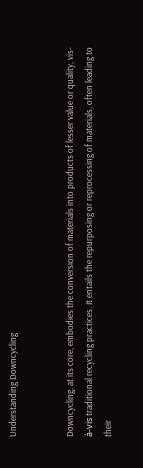Understanding Downcycling


Downcycling, at its core, embodies the conversion of materials into products of lesser value or quality, vis-à-vis traditional recycling practices. It entails the repurposing or reprocessing of materials, often leading to their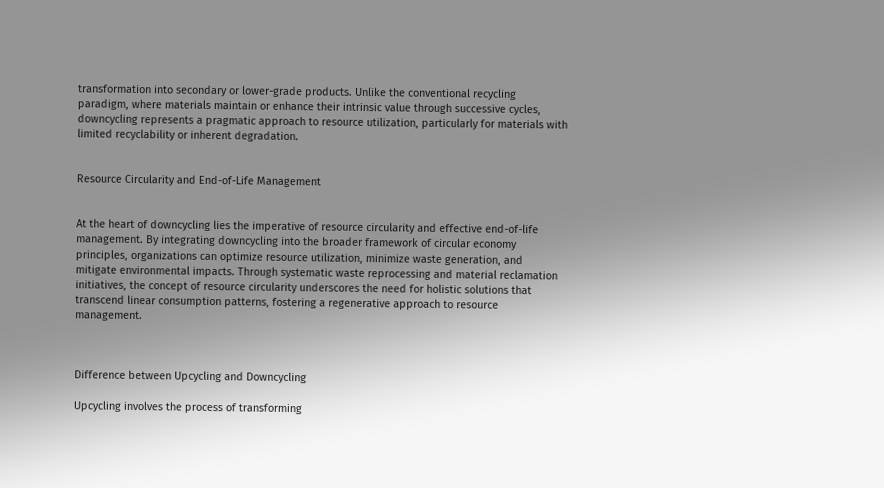transformation into secondary or lower-grade products. Unlike the conventional recycling paradigm, where materials maintain or enhance their intrinsic value through successive cycles, downcycling represents a pragmatic approach to resource utilization, particularly for materials with limited recyclability or inherent degradation.


Resource Circularity and End-of-Life Management


At the heart of downcycling lies the imperative of resource circularity and effective end-of-life management. By integrating downcycling into the broader framework of circular economy principles, organizations can optimize resource utilization, minimize waste generation, and mitigate environmental impacts. Through systematic waste reprocessing and material reclamation initiatives, the concept of resource circularity underscores the need for holistic solutions that transcend linear consumption patterns, fostering a regenerative approach to resource management.



Difference between Upcycling and Downcycling

Upcycling involves the process of transforming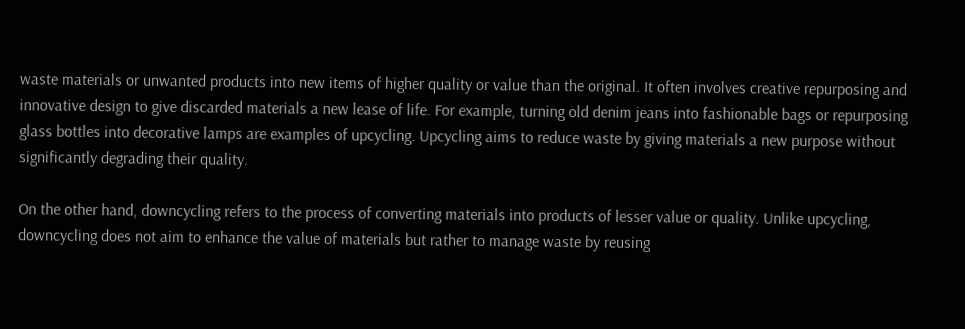waste materials or unwanted products into new items of higher quality or value than the original. It often involves creative repurposing and innovative design to give discarded materials a new lease of life. For example, turning old denim jeans into fashionable bags or repurposing glass bottles into decorative lamps are examples of upcycling. Upcycling aims to reduce waste by giving materials a new purpose without significantly degrading their quality.

On the other hand, downcycling refers to the process of converting materials into products of lesser value or quality. Unlike upcycling, downcycling does not aim to enhance the value of materials but rather to manage waste by reusing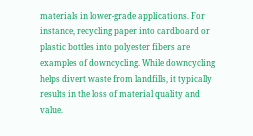materials in lower-grade applications. For instance, recycling paper into cardboard or plastic bottles into polyester fibers are examples of downcycling. While downcycling helps divert waste from landfills, it typically results in the loss of material quality and value.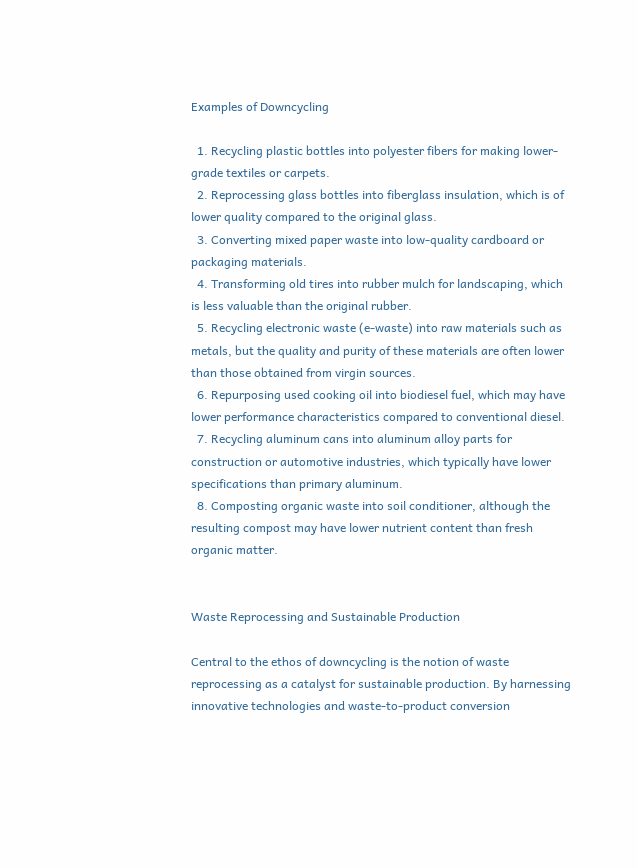Examples of Downcycling

  1. Recycling plastic bottles into polyester fibers for making lower-grade textiles or carpets.
  2. Reprocessing glass bottles into fiberglass insulation, which is of lower quality compared to the original glass.
  3. Converting mixed paper waste into low-quality cardboard or packaging materials.
  4. Transforming old tires into rubber mulch for landscaping, which is less valuable than the original rubber.
  5. Recycling electronic waste (e-waste) into raw materials such as metals, but the quality and purity of these materials are often lower than those obtained from virgin sources.
  6. Repurposing used cooking oil into biodiesel fuel, which may have lower performance characteristics compared to conventional diesel.
  7. Recycling aluminum cans into aluminum alloy parts for construction or automotive industries, which typically have lower specifications than primary aluminum.
  8. Composting organic waste into soil conditioner, although the resulting compost may have lower nutrient content than fresh organic matter.


Waste Reprocessing and Sustainable Production

Central to the ethos of downcycling is the notion of waste reprocessing as a catalyst for sustainable production. By harnessing innovative technologies and waste-to-product conversion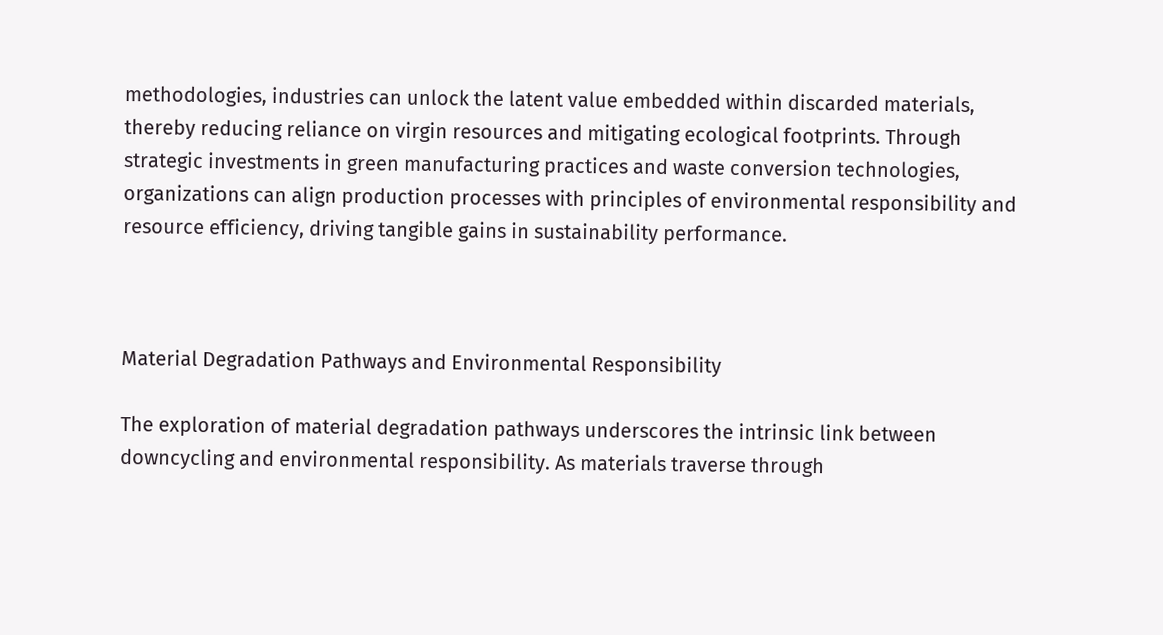methodologies, industries can unlock the latent value embedded within discarded materials, thereby reducing reliance on virgin resources and mitigating ecological footprints. Through strategic investments in green manufacturing practices and waste conversion technologies, organizations can align production processes with principles of environmental responsibility and resource efficiency, driving tangible gains in sustainability performance.



Material Degradation Pathways and Environmental Responsibility

The exploration of material degradation pathways underscores the intrinsic link between downcycling and environmental responsibility. As materials traverse through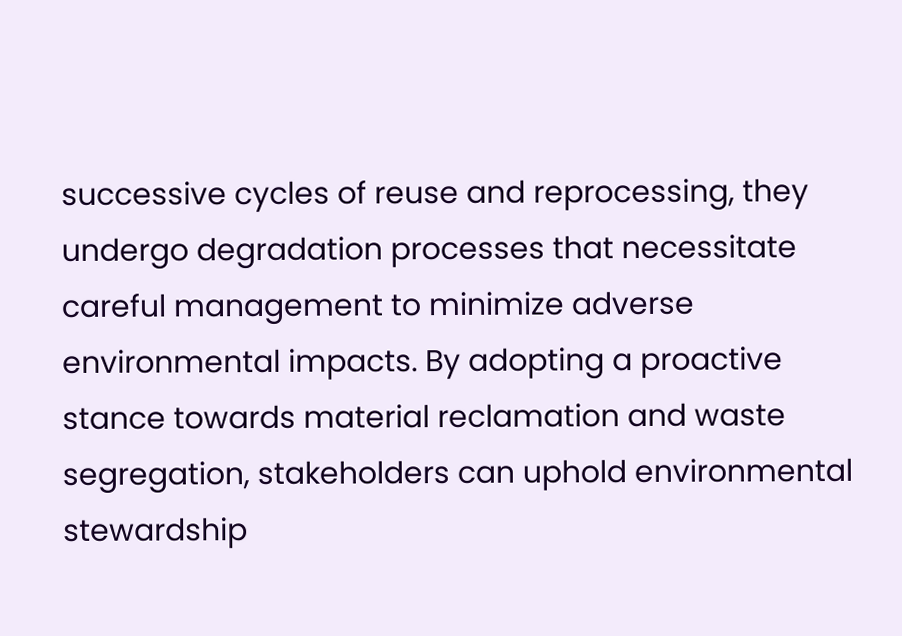successive cycles of reuse and reprocessing, they undergo degradation processes that necessitate careful management to minimize adverse environmental impacts. By adopting a proactive stance towards material reclamation and waste segregation, stakeholders can uphold environmental stewardship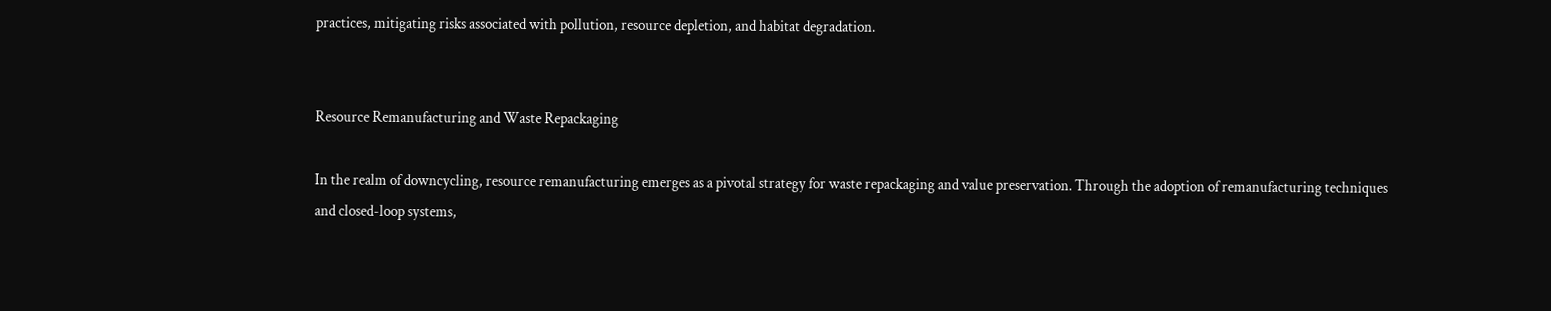practices, mitigating risks associated with pollution, resource depletion, and habitat degradation.


Resource Remanufacturing and Waste Repackaging

In the realm of downcycling, resource remanufacturing emerges as a pivotal strategy for waste repackaging and value preservation. Through the adoption of remanufacturing techniques and closed-loop systems,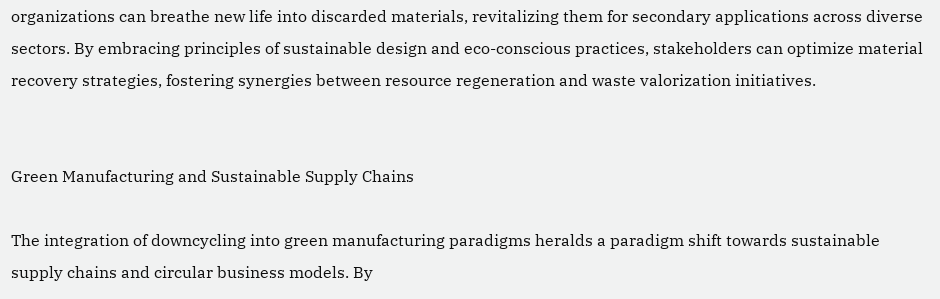organizations can breathe new life into discarded materials, revitalizing them for secondary applications across diverse sectors. By embracing principles of sustainable design and eco-conscious practices, stakeholders can optimize material recovery strategies, fostering synergies between resource regeneration and waste valorization initiatives.


Green Manufacturing and Sustainable Supply Chains

The integration of downcycling into green manufacturing paradigms heralds a paradigm shift towards sustainable supply chains and circular business models. By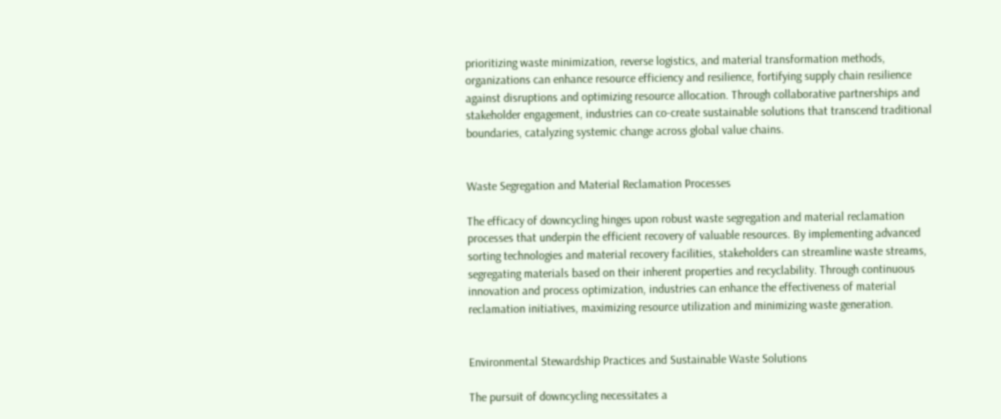prioritizing waste minimization, reverse logistics, and material transformation methods, organizations can enhance resource efficiency and resilience, fortifying supply chain resilience against disruptions and optimizing resource allocation. Through collaborative partnerships and stakeholder engagement, industries can co-create sustainable solutions that transcend traditional boundaries, catalyzing systemic change across global value chains.


Waste Segregation and Material Reclamation Processes

The efficacy of downcycling hinges upon robust waste segregation and material reclamation processes that underpin the efficient recovery of valuable resources. By implementing advanced sorting technologies and material recovery facilities, stakeholders can streamline waste streams, segregating materials based on their inherent properties and recyclability. Through continuous innovation and process optimization, industries can enhance the effectiveness of material reclamation initiatives, maximizing resource utilization and minimizing waste generation.


Environmental Stewardship Practices and Sustainable Waste Solutions

The pursuit of downcycling necessitates a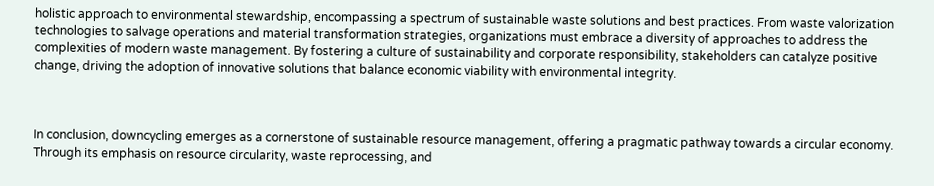holistic approach to environmental stewardship, encompassing a spectrum of sustainable waste solutions and best practices. From waste valorization technologies to salvage operations and material transformation strategies, organizations must embrace a diversity of approaches to address the complexities of modern waste management. By fostering a culture of sustainability and corporate responsibility, stakeholders can catalyze positive change, driving the adoption of innovative solutions that balance economic viability with environmental integrity.



In conclusion, downcycling emerges as a cornerstone of sustainable resource management, offering a pragmatic pathway towards a circular economy. Through its emphasis on resource circularity, waste reprocessing, and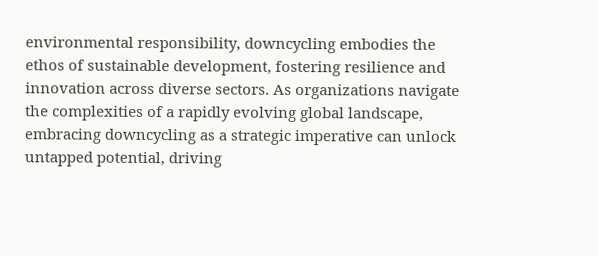environmental responsibility, downcycling embodies the ethos of sustainable development, fostering resilience and innovation across diverse sectors. As organizations navigate the complexities of a rapidly evolving global landscape, embracing downcycling as a strategic imperative can unlock untapped potential, driving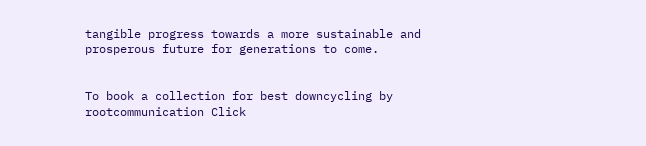tangible progress towards a more sustainable and prosperous future for generations to come.


To book a collection for best downcycling by rootcommunication Click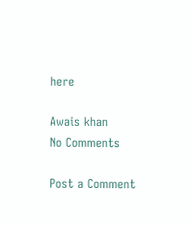here

Awais khan
No Comments

Post a Comment